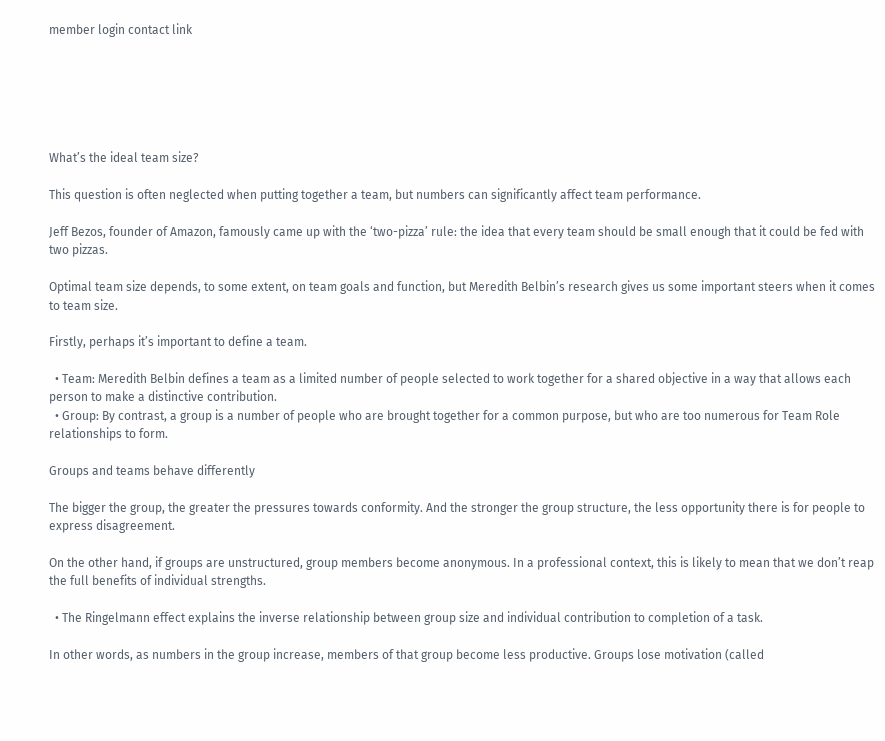member login contact link






What’s the ideal team size?

This question is often neglected when putting together a team, but numbers can significantly affect team performance.

Jeff Bezos, founder of Amazon, famously came up with the ‘two-pizza’ rule: the idea that every team should be small enough that it could be fed with two pizzas.

Optimal team size depends, to some extent, on team goals and function, but Meredith Belbin’s research gives us some important steers when it comes to team size.

Firstly, perhaps it’s important to define a team.

  • Team: Meredith Belbin defines a team as a limited number of people selected to work together for a shared objective in a way that allows each person to make a distinctive contribution.
  • Group: By contrast, a group is a number of people who are brought together for a common purpose, but who are too numerous for Team Role relationships to form.

Groups and teams behave differently

The bigger the group, the greater the pressures towards conformity. And the stronger the group structure, the less opportunity there is for people to express disagreement.

On the other hand, if groups are unstructured, group members become anonymous. In a professional context, this is likely to mean that we don’t reap the full benefits of individual strengths.

  • The Ringelmann effect explains the inverse relationship between group size and individual contribution to completion of a task.

In other words, as numbers in the group increase, members of that group become less productive. Groups lose motivation (called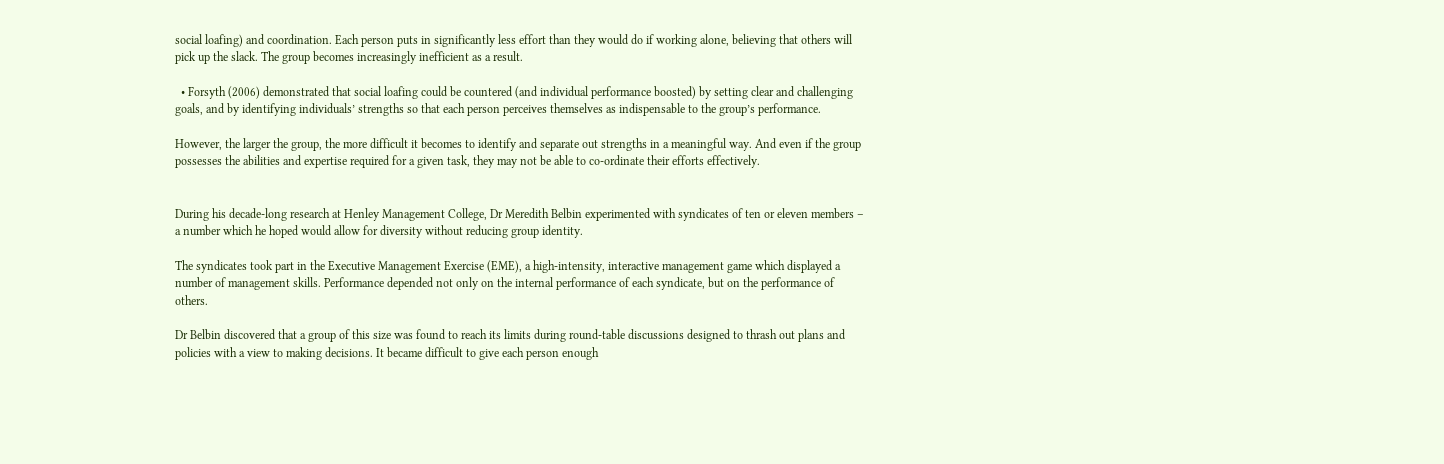social loafing) and coordination. Each person puts in significantly less effort than they would do if working alone, believing that others will pick up the slack. The group becomes increasingly inefficient as a result.

  • Forsyth (2006) demonstrated that social loafing could be countered (and individual performance boosted) by setting clear and challenging goals, and by identifying individuals’ strengths so that each person perceives themselves as indispensable to the group’s performance.

However, the larger the group, the more difficult it becomes to identify and separate out strengths in a meaningful way. And even if the group possesses the abilities and expertise required for a given task, they may not be able to co-ordinate their efforts effectively.


During his decade-long research at Henley Management College, Dr Meredith Belbin experimented with syndicates of ten or eleven members – a number which he hoped would allow for diversity without reducing group identity.

The syndicates took part in the Executive Management Exercise (EME), a high-intensity, interactive management game which displayed a number of management skills. Performance depended not only on the internal performance of each syndicate, but on the performance of others.

Dr Belbin discovered that a group of this size was found to reach its limits during round-table discussions designed to thrash out plans and policies with a view to making decisions. It became difficult to give each person enough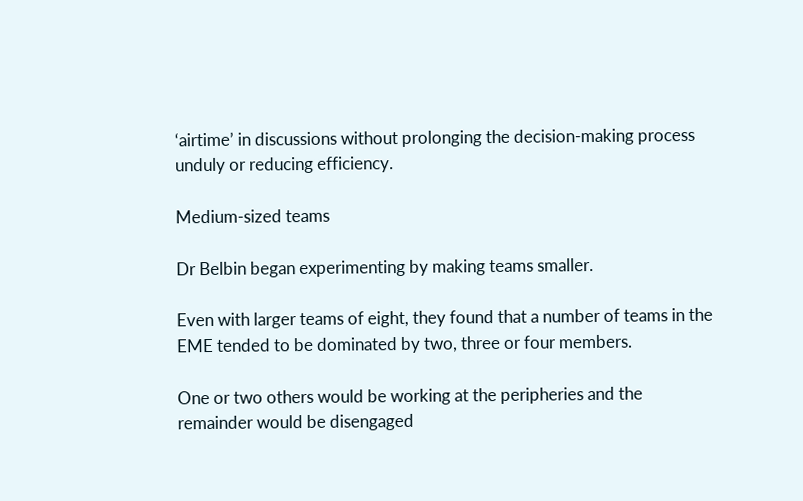‘airtime’ in discussions without prolonging the decision-making process unduly or reducing efficiency.

Medium-sized teams

Dr Belbin began experimenting by making teams smaller.

Even with larger teams of eight, they found that a number of teams in the EME tended to be dominated by two, three or four members.

One or two others would be working at the peripheries and the remainder would be disengaged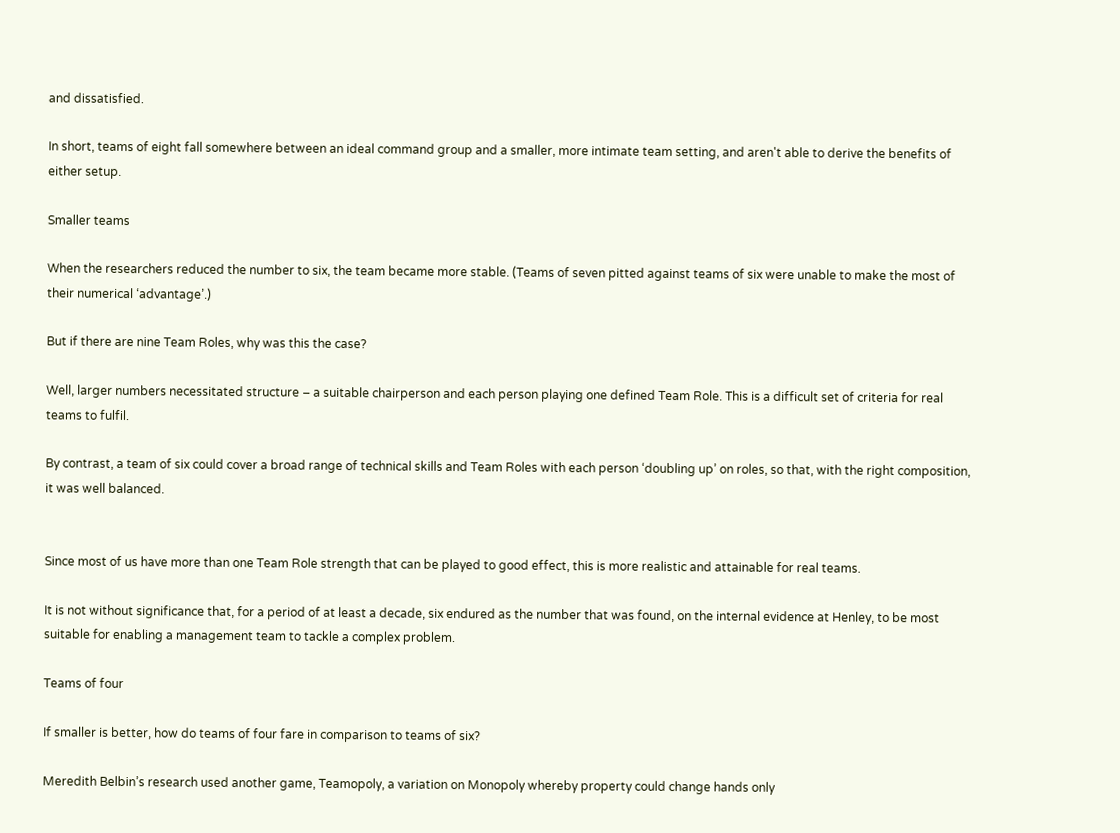and dissatisfied.

In short, teams of eight fall somewhere between an ideal command group and a smaller, more intimate team setting, and aren't able to derive the benefits of either setup.

Smaller teams

When the researchers reduced the number to six, the team became more stable. (Teams of seven pitted against teams of six were unable to make the most of their numerical ‘advantage’.)

But if there are nine Team Roles, why was this the case?

Well, larger numbers necessitated structure – a suitable chairperson and each person playing one defined Team Role. This is a difficult set of criteria for real teams to fulfil.

By contrast, a team of six could cover a broad range of technical skills and Team Roles with each person ‘doubling up’ on roles, so that, with the right composition, it was well balanced.


Since most of us have more than one Team Role strength that can be played to good effect, this is more realistic and attainable for real teams.

It is not without significance that, for a period of at least a decade, six endured as the number that was found, on the internal evidence at Henley, to be most suitable for enabling a management team to tackle a complex problem.

Teams of four

If smaller is better, how do teams of four fare in comparison to teams of six?

Meredith Belbin’s research used another game, Teamopoly, a variation on Monopoly whereby property could change hands only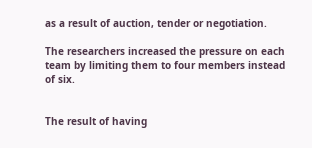as a result of auction, tender or negotiation.

The researchers increased the pressure on each team by limiting them to four members instead of six.


The result of having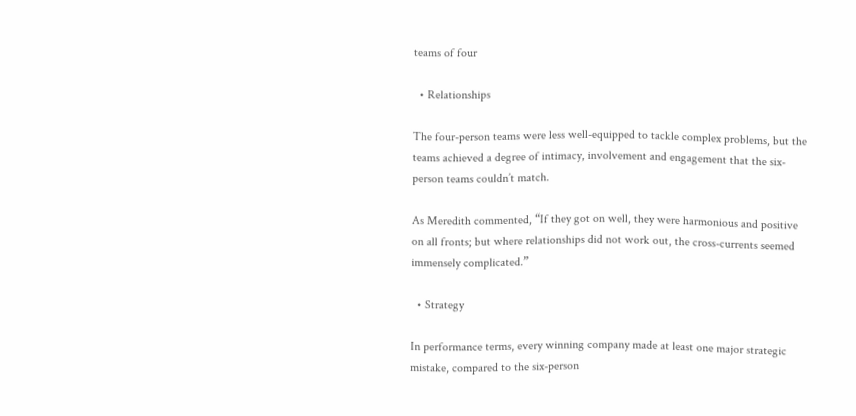teams of four

  • Relationships

The four-person teams were less well-equipped to tackle complex problems, but the teams achieved a degree of intimacy, involvement and engagement that the six-person teams couldn’t match.

As Meredith commented, “If they got on well, they were harmonious and positive on all fronts; but where relationships did not work out, the cross-currents seemed immensely complicated.”

  • Strategy

In performance terms, every winning company made at least one major strategic mistake, compared to the six-person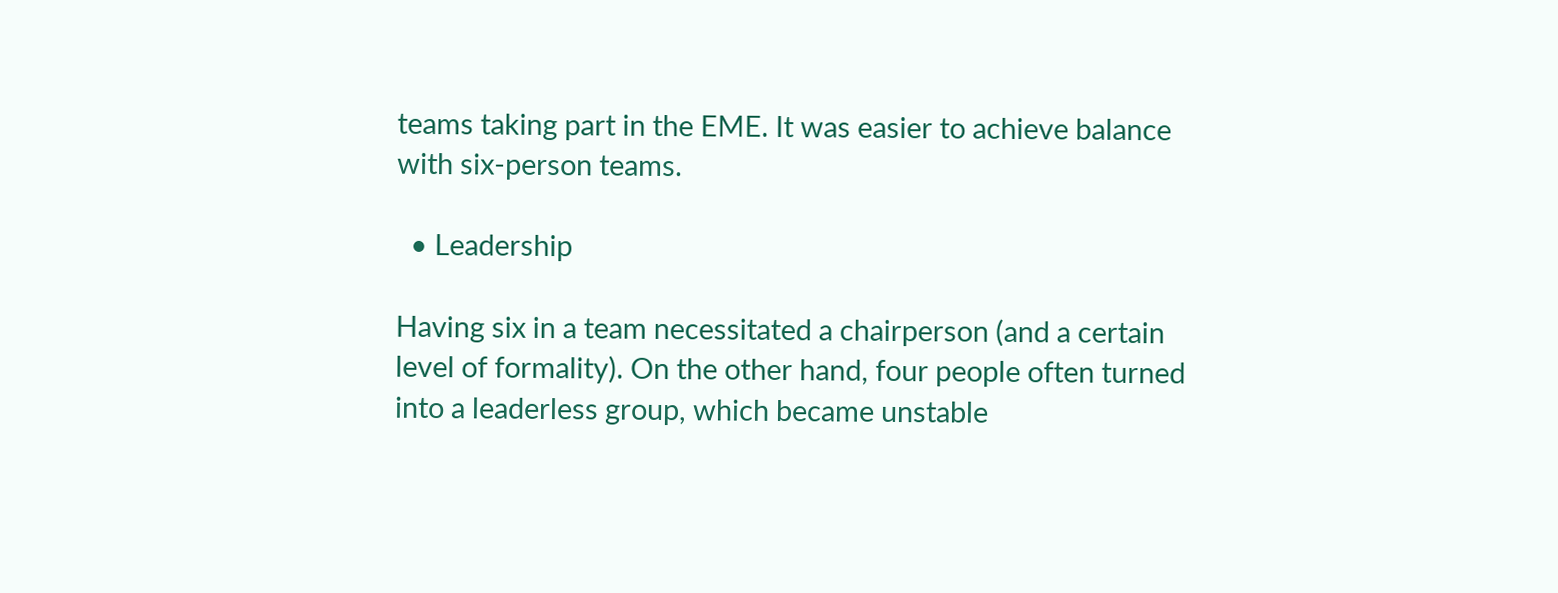teams taking part in the EME. It was easier to achieve balance with six-person teams.

  • Leadership

Having six in a team necessitated a chairperson (and a certain level of formality). On the other hand, four people often turned into a leaderless group, which became unstable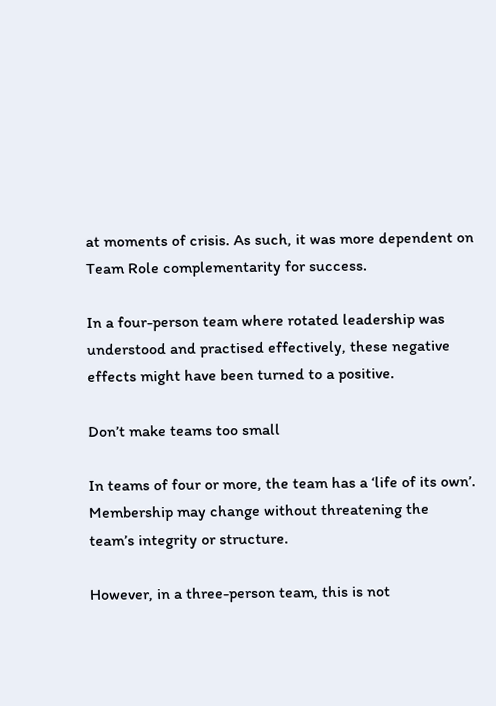at moments of crisis. As such, it was more dependent on Team Role complementarity for success.

In a four-person team where rotated leadership was understood and practised effectively, these negative effects might have been turned to a positive.

Don’t make teams too small

In teams of four or more, the team has a ‘life of its own’. Membership may change without threatening the team’s integrity or structure.

However, in a three-person team, this is not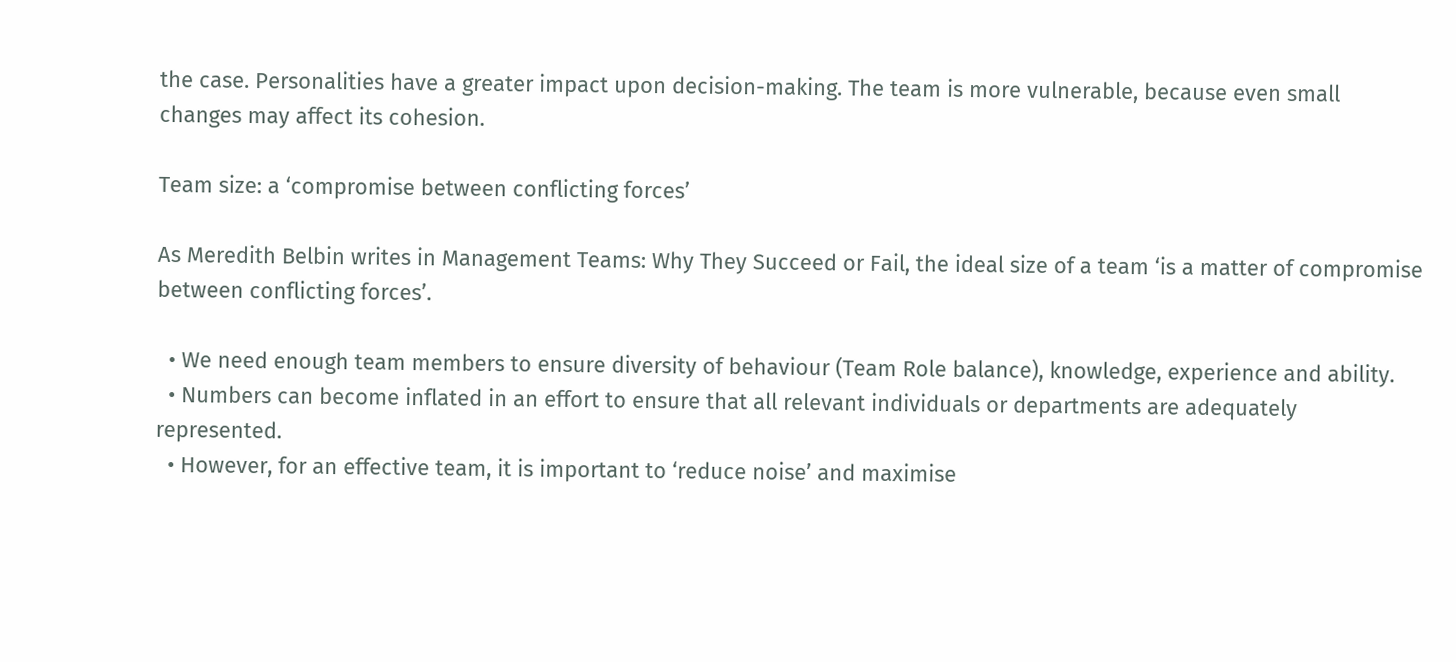the case. Personalities have a greater impact upon decision-making. The team is more vulnerable, because even small changes may affect its cohesion.

Team size: a ‘compromise between conflicting forces’

As Meredith Belbin writes in Management Teams: Why They Succeed or Fail, the ideal size of a team ‘is a matter of compromise between conflicting forces’.

  • We need enough team members to ensure diversity of behaviour (Team Role balance), knowledge, experience and ability.
  • Numbers can become inflated in an effort to ensure that all relevant individuals or departments are adequately represented.
  • However, for an effective team, it is important to ‘reduce noise’ and maximise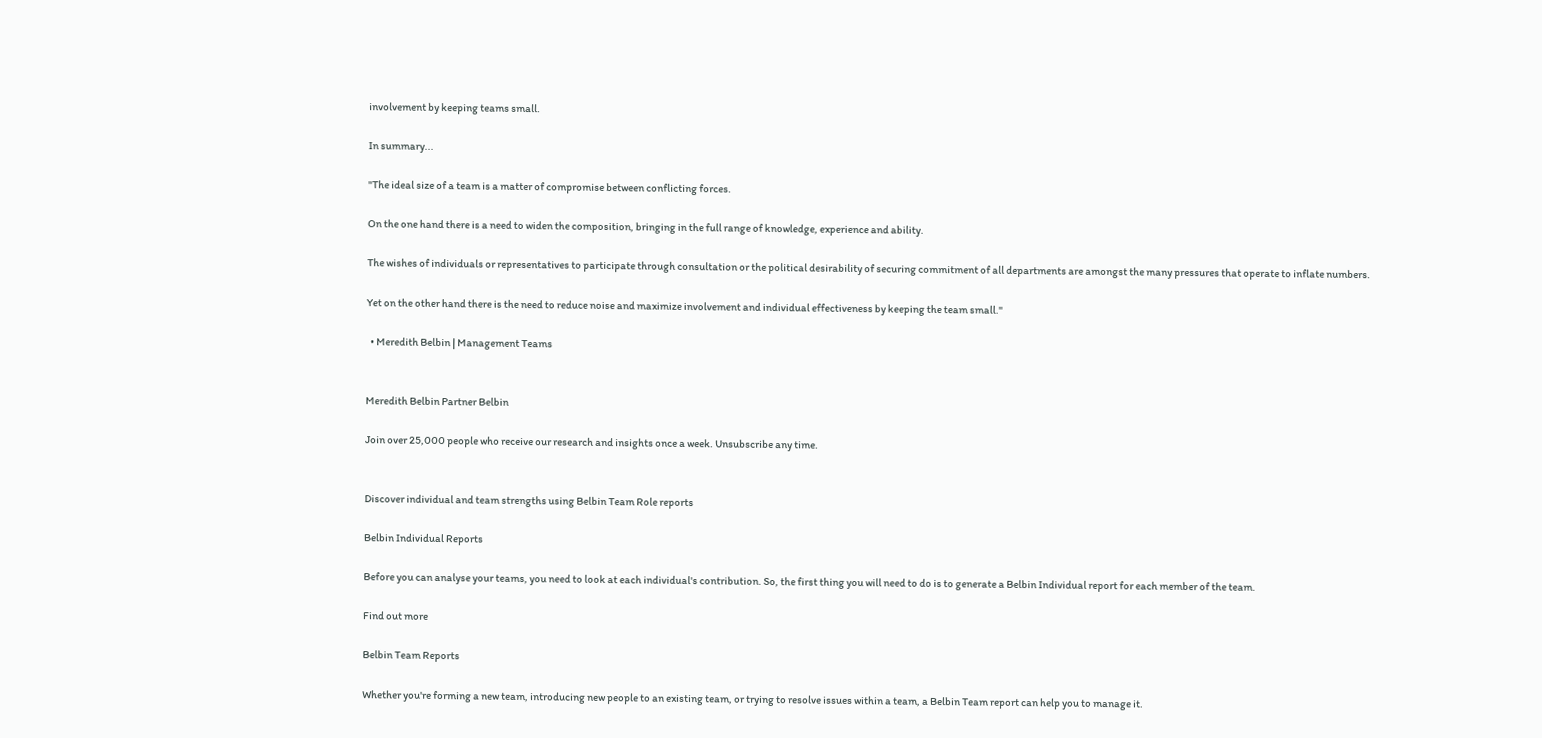involvement by keeping teams small.

In summary...

"The ideal size of a team is a matter of compromise between conflicting forces.

On the one hand there is a need to widen the composition, bringing in the full range of knowledge, experience and ability.

The wishes of individuals or representatives to participate through consultation or the political desirability of securing commitment of all departments are amongst the many pressures that operate to inflate numbers.

Yet on the other hand there is the need to reduce noise and maximize involvement and individual effectiveness by keeping the team small."

  • Meredith Belbin | Management Teams


Meredith Belbin Partner Belbin

Join over 25,000 people who receive our research and insights once a week. Unsubscribe any time.


Discover individual and team strengths using Belbin Team Role reports

Belbin Individual Reports

Before you can analyse your teams, you need to look at each individual's contribution. So, the first thing you will need to do is to generate a Belbin Individual report for each member of the team.

Find out more

Belbin Team Reports

Whether you're forming a new team, introducing new people to an existing team, or trying to resolve issues within a team, a Belbin Team report can help you to manage it.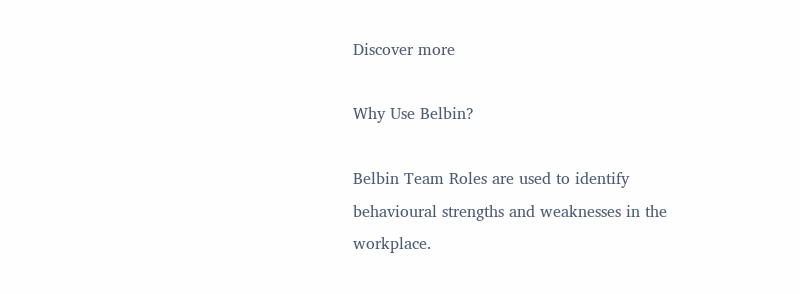Discover more

Why Use Belbin?

Belbin Team Roles are used to identify behavioural strengths and weaknesses in the workplace.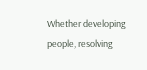Whether developing people, resolving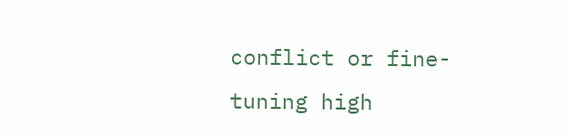conflict or fine-tuning high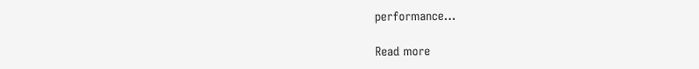performance...

Read more